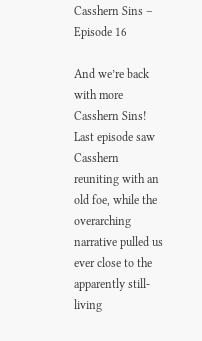Casshern Sins – Episode 16

And we’re back with more Casshern Sins! Last episode saw Casshern reuniting with an old foe, while the overarching narrative pulled us ever close to the apparently still-living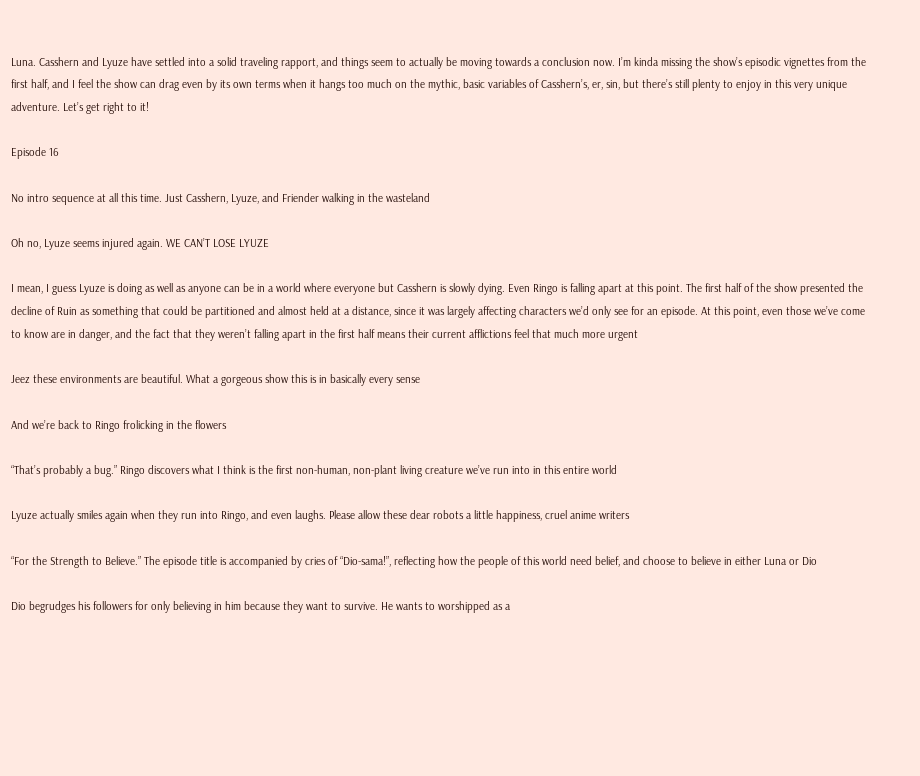Luna. Casshern and Lyuze have settled into a solid traveling rapport, and things seem to actually be moving towards a conclusion now. I’m kinda missing the show’s episodic vignettes from the first half, and I feel the show can drag even by its own terms when it hangs too much on the mythic, basic variables of Casshern’s, er, sin, but there’s still plenty to enjoy in this very unique adventure. Let’s get right to it!

Episode 16

No intro sequence at all this time. Just Casshern, Lyuze, and Friender walking in the wasteland

Oh no, Lyuze seems injured again. WE CAN’T LOSE LYUZE

I mean, I guess Lyuze is doing as well as anyone can be in a world where everyone but Casshern is slowly dying. Even Ringo is falling apart at this point. The first half of the show presented the decline of Ruin as something that could be partitioned and almost held at a distance, since it was largely affecting characters we’d only see for an episode. At this point, even those we’ve come to know are in danger, and the fact that they weren’t falling apart in the first half means their current afflictions feel that much more urgent

Jeez these environments are beautiful. What a gorgeous show this is in basically every sense

And we’re back to Ringo frolicking in the flowers

“That’s probably a bug.” Ringo discovers what I think is the first non-human, non-plant living creature we’ve run into in this entire world

Lyuze actually smiles again when they run into Ringo, and even laughs. Please allow these dear robots a little happiness, cruel anime writers

“For the Strength to Believe.” The episode title is accompanied by cries of “Dio-sama!”, reflecting how the people of this world need belief, and choose to believe in either Luna or Dio

Dio begrudges his followers for only believing in him because they want to survive. He wants to worshipped as a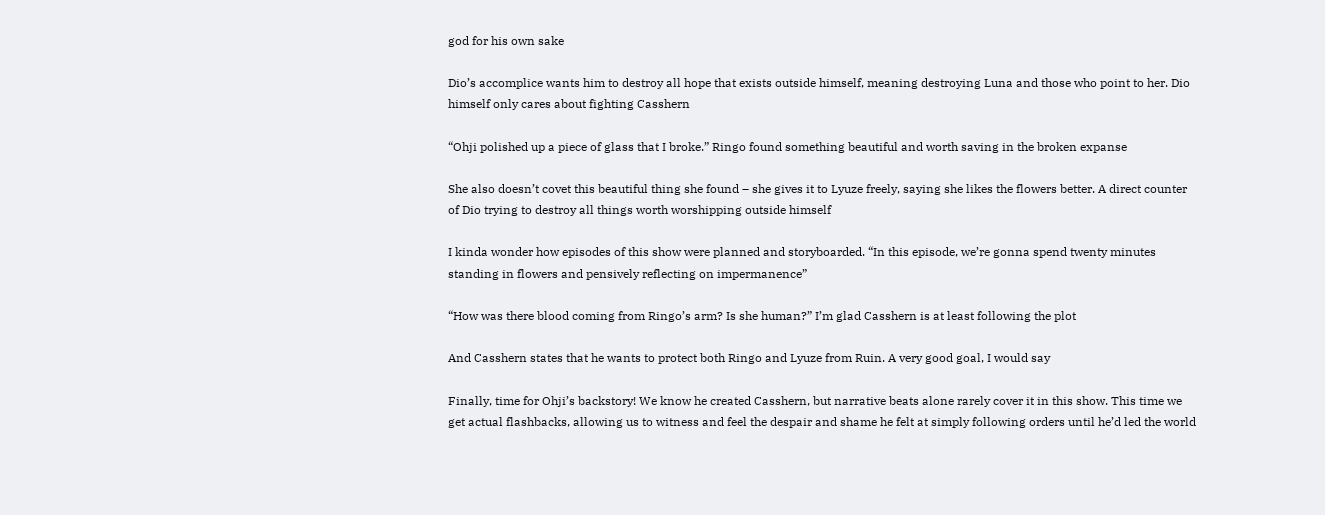god for his own sake

Dio’s accomplice wants him to destroy all hope that exists outside himself, meaning destroying Luna and those who point to her. Dio himself only cares about fighting Casshern

“Ohji polished up a piece of glass that I broke.” Ringo found something beautiful and worth saving in the broken expanse

She also doesn’t covet this beautiful thing she found – she gives it to Lyuze freely, saying she likes the flowers better. A direct counter of Dio trying to destroy all things worth worshipping outside himself

I kinda wonder how episodes of this show were planned and storyboarded. “In this episode, we’re gonna spend twenty minutes standing in flowers and pensively reflecting on impermanence”

“How was there blood coming from Ringo’s arm? Is she human?” I’m glad Casshern is at least following the plot

And Casshern states that he wants to protect both Ringo and Lyuze from Ruin. A very good goal, I would say

Finally, time for Ohji’s backstory! We know he created Casshern, but narrative beats alone rarely cover it in this show. This time we get actual flashbacks, allowing us to witness and feel the despair and shame he felt at simply following orders until he’d led the world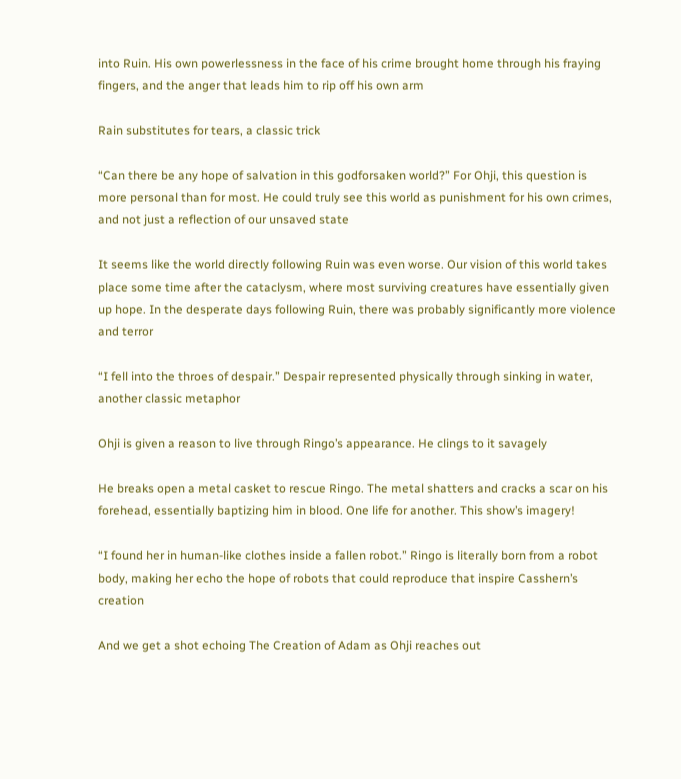into Ruin. His own powerlessness in the face of his crime brought home through his fraying fingers, and the anger that leads him to rip off his own arm

Rain substitutes for tears, a classic trick

“Can there be any hope of salvation in this godforsaken world?” For Ohji, this question is more personal than for most. He could truly see this world as punishment for his own crimes, and not just a reflection of our unsaved state

It seems like the world directly following Ruin was even worse. Our vision of this world takes place some time after the cataclysm, where most surviving creatures have essentially given up hope. In the desperate days following Ruin, there was probably significantly more violence and terror

“I fell into the throes of despair.” Despair represented physically through sinking in water, another classic metaphor

Ohji is given a reason to live through Ringo’s appearance. He clings to it savagely

He breaks open a metal casket to rescue Ringo. The metal shatters and cracks a scar on his forehead, essentially baptizing him in blood. One life for another. This show’s imagery!

“I found her in human-like clothes inside a fallen robot.” Ringo is literally born from a robot body, making her echo the hope of robots that could reproduce that inspire Casshern’s creation

And we get a shot echoing The Creation of Adam as Ohji reaches out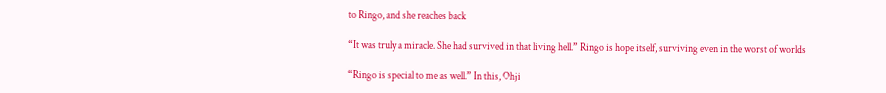to Ringo, and she reaches back

“It was truly a miracle. She had survived in that living hell.” Ringo is hope itself, surviving even in the worst of worlds

“Ringo is special to me as well.” In this, Ohji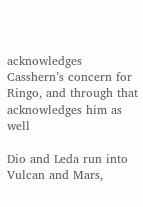acknowledges Casshern’s concern for Ringo, and through that acknowledges him as well

Dio and Leda run into Vulcan and Mars,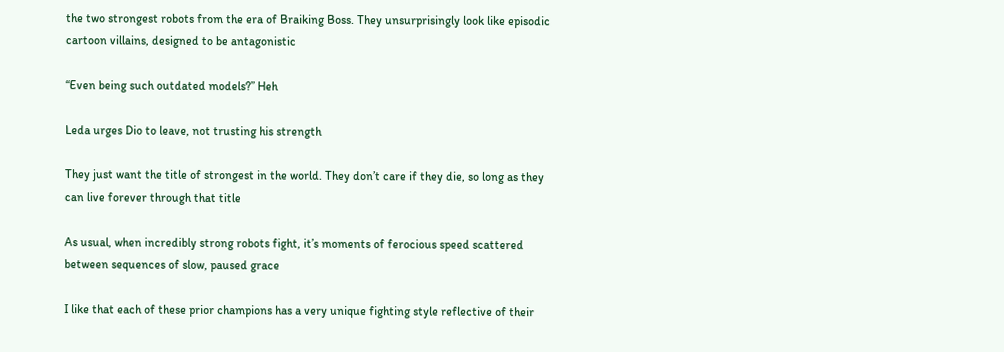the two strongest robots from the era of Braiking Boss. They unsurprisingly look like episodic cartoon villains, designed to be antagonistic

“Even being such outdated models?” Heh

Leda urges Dio to leave, not trusting his strength

They just want the title of strongest in the world. They don’t care if they die, so long as they can live forever through that title

As usual, when incredibly strong robots fight, it’s moments of ferocious speed scattered between sequences of slow, paused grace

I like that each of these prior champions has a very unique fighting style reflective of their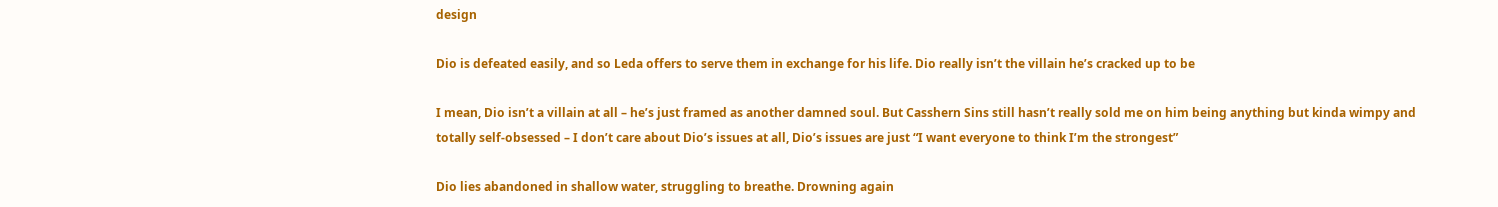design

Dio is defeated easily, and so Leda offers to serve them in exchange for his life. Dio really isn’t the villain he’s cracked up to be

I mean, Dio isn’t a villain at all – he’s just framed as another damned soul. But Casshern Sins still hasn’t really sold me on him being anything but kinda wimpy and totally self-obsessed – I don’t care about Dio’s issues at all, Dio’s issues are just “I want everyone to think I’m the strongest”

Dio lies abandoned in shallow water, struggling to breathe. Drowning again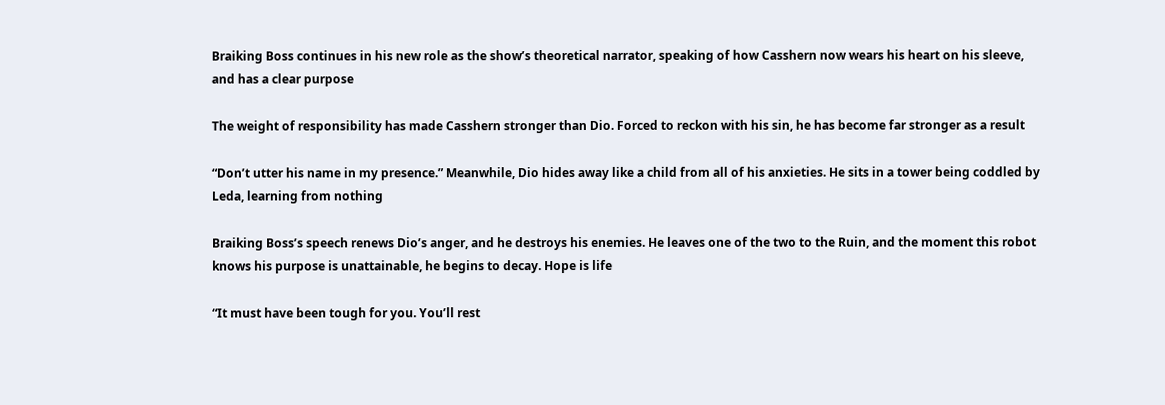Braiking Boss continues in his new role as the show’s theoretical narrator, speaking of how Casshern now wears his heart on his sleeve, and has a clear purpose

The weight of responsibility has made Casshern stronger than Dio. Forced to reckon with his sin, he has become far stronger as a result

“Don’t utter his name in my presence.” Meanwhile, Dio hides away like a child from all of his anxieties. He sits in a tower being coddled by Leda, learning from nothing

Braiking Boss’s speech renews Dio’s anger, and he destroys his enemies. He leaves one of the two to the Ruin, and the moment this robot knows his purpose is unattainable, he begins to decay. Hope is life

“It must have been tough for you. You’ll rest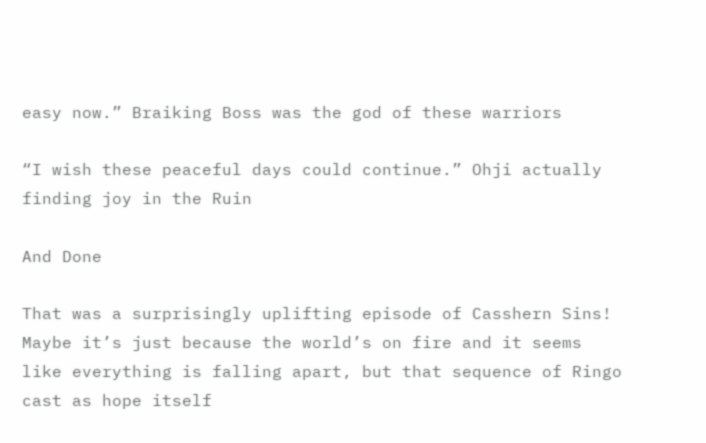easy now.” Braiking Boss was the god of these warriors

“I wish these peaceful days could continue.” Ohji actually finding joy in the Ruin

And Done

That was a surprisingly uplifting episode of Casshern Sins! Maybe it’s just because the world’s on fire and it seems like everything is falling apart, but that sequence of Ringo cast as hope itself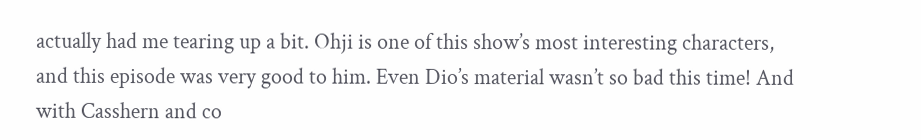actually had me tearing up a bit. Ohji is one of this show’s most interesting characters, and this episode was very good to him. Even Dio’s material wasn’t so bad this time! And with Casshern and co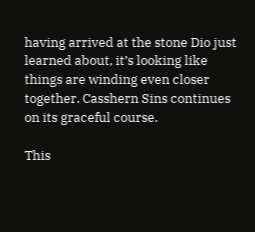having arrived at the stone Dio just learned about, it’s looking like things are winding even closer together. Casshern Sins continues on its graceful course.

This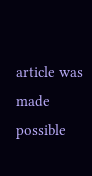article was made possible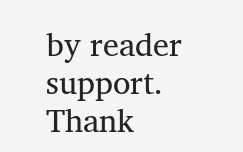by reader support. Thank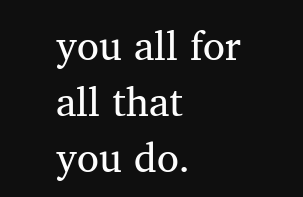you all for all that you do.